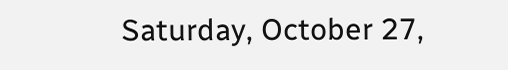Saturday, October 27,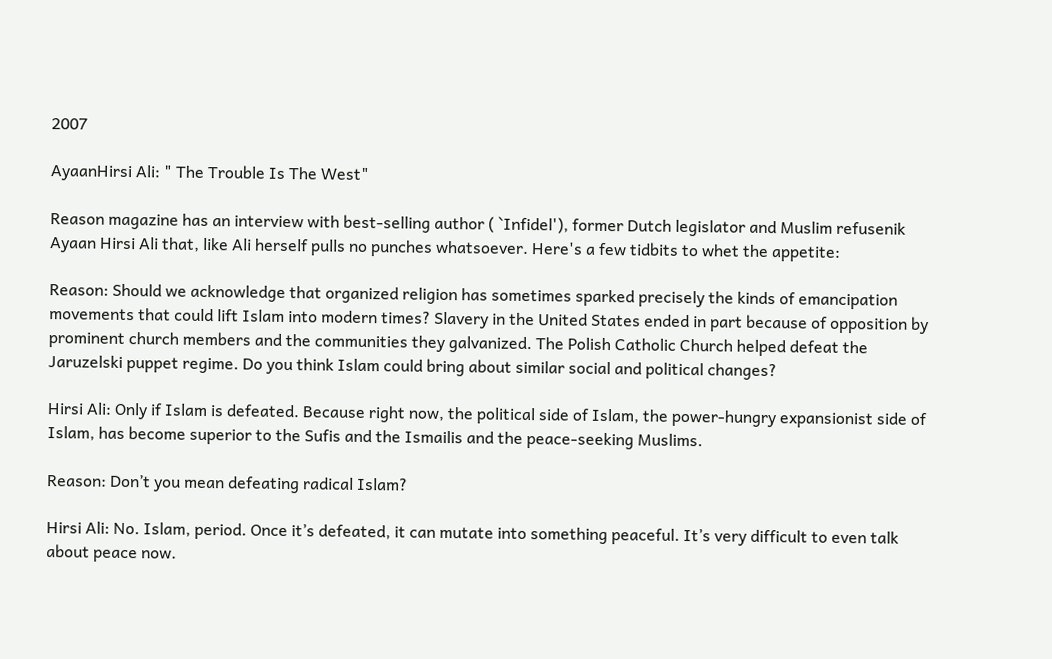2007

AyaanHirsi Ali: " The Trouble Is The West"

Reason magazine has an interview with best-selling author ( `Infidel'), former Dutch legislator and Muslim refusenik Ayaan Hirsi Ali that, like Ali herself pulls no punches whatsoever. Here's a few tidbits to whet the appetite:

Reason: Should we acknowledge that organized religion has sometimes sparked precisely the kinds of emancipation movements that could lift Islam into modern times? Slavery in the United States ended in part because of opposition by prominent church members and the communities they galvanized. The Polish Catholic Church helped defeat the Jaruzelski puppet regime. Do you think Islam could bring about similar social and political changes?

Hirsi Ali: Only if Islam is defeated. Because right now, the political side of Islam, the power-hungry expansionist side of Islam, has become superior to the Sufis and the Ismailis and the peace-seeking Muslims.

Reason: Don’t you mean defeating radical Islam?

Hirsi Ali: No. Islam, period. Once it’s defeated, it can mutate into something peaceful. It’s very difficult to even talk about peace now.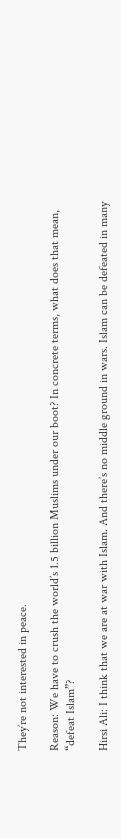They’re not interested in peace.

Reason: We have to crush the world’s 1.5 billion Muslims under our boot? In concrete terms, what does that mean, “defeat Islam”?

Hirsi Ali: I think that we are at war with Islam. And there’s no middle ground in wars. Islam can be defeated in many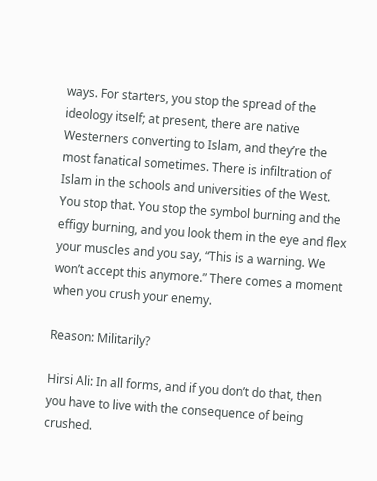ways. For starters, you stop the spread of the ideology itself; at present, there are native Westerners converting to Islam, and they’re the most fanatical sometimes. There is infiltration of Islam in the schools and universities of the West. You stop that. You stop the symbol burning and the effigy burning, and you look them in the eye and flex your muscles and you say, “This is a warning. We won’t accept this anymore.” There comes a moment when you crush your enemy.

Reason: Militarily?

Hirsi Ali: In all forms, and if you don’t do that, then you have to live with the consequence of being crushed.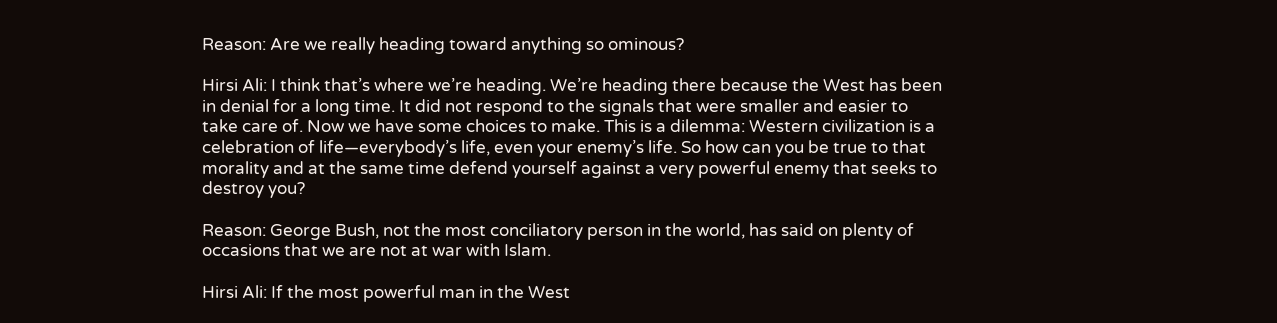Reason: Are we really heading toward anything so ominous?

Hirsi Ali: I think that’s where we’re heading. We’re heading there because the West has been in denial for a long time. It did not respond to the signals that were smaller and easier to take care of. Now we have some choices to make. This is a dilemma: Western civilization is a celebration of life—everybody’s life, even your enemy’s life. So how can you be true to that morality and at the same time defend yourself against a very powerful enemy that seeks to destroy you?

Reason: George Bush, not the most conciliatory person in the world, has said on plenty of occasions that we are not at war with Islam.

Hirsi Ali: If the most powerful man in the West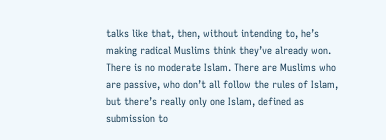talks like that, then, without intending to, he’s making radical Muslims think they’ve already won. There is no moderate Islam. There are Muslims who are passive, who don’t all follow the rules of Islam, but there’s really only one Islam, defined as submission to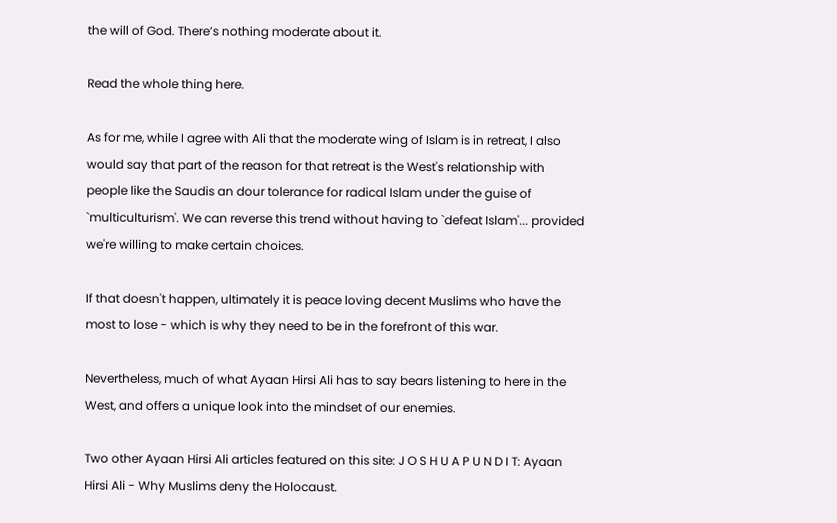the will of God. There’s nothing moderate about it.

Read the whole thing here.

As for me, while I agree with Ali that the moderate wing of Islam is in retreat, I also would say that part of the reason for that retreat is the West's relationship with people like the Saudis an dour tolerance for radical Islam under the guise of `multiculturism'. We can reverse this trend without having to `defeat Islam'... provided we're willing to make certain choices.

If that doesn't happen, ultimately it is peace loving decent Muslims who have the most to lose - which is why they need to be in the forefront of this war.

Nevertheless, much of what Ayaan Hirsi Ali has to say bears listening to here in the West, and offers a unique look into the mindset of our enemies.

Two other Ayaan Hirsi Ali articles featured on this site: J O S H U A P U N D I T: Ayaan Hirsi Ali - Why Muslims deny the Holocaust.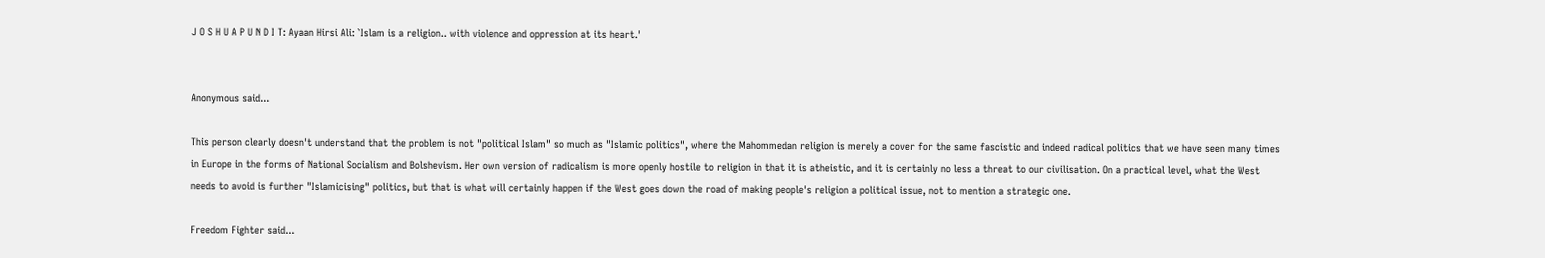J O S H U A P U N D I T: Ayaan Hirsi Ali: `Islam is a religion.. with violence and oppression at its heart.'


Anonymous said...

This person clearly doesn't understand that the problem is not "political Islam" so much as "Islamic politics", where the Mahommedan religion is merely a cover for the same fascistic and indeed radical politics that we have seen many times in Europe in the forms of National Socialism and Bolshevism. Her own version of radicalism is more openly hostile to religion in that it is atheistic, and it is certainly no less a threat to our civilisation. On a practical level, what the West needs to avoid is further "Islamicising" politics, but that is what will certainly happen if the West goes down the road of making people's religion a political issue, not to mention a strategic one.

Freedom Fighter said...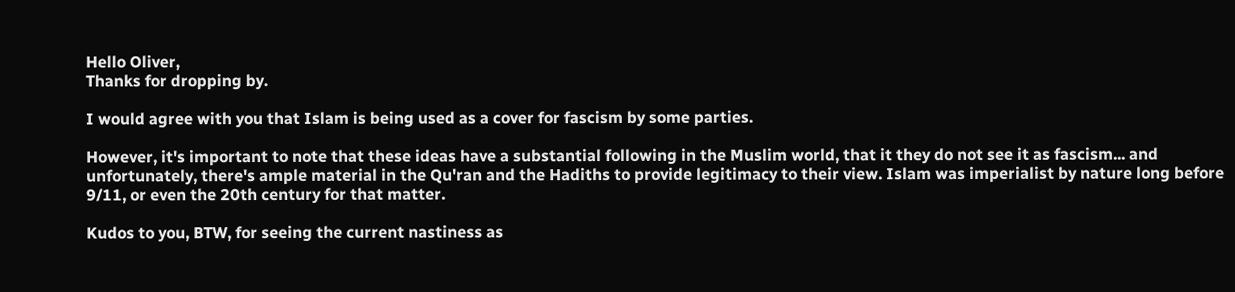Hello Oliver,
Thanks for dropping by.

I would agree with you that Islam is being used as a cover for fascism by some parties.

However, it's important to note that these ideas have a substantial following in the Muslim world, that it they do not see it as fascism... and unfortunately, there's ample material in the Qu'ran and the Hadiths to provide legitimacy to their view. Islam was imperialist by nature long before 9/11, or even the 20th century for that matter.

Kudos to you, BTW, for seeing the current nastiness as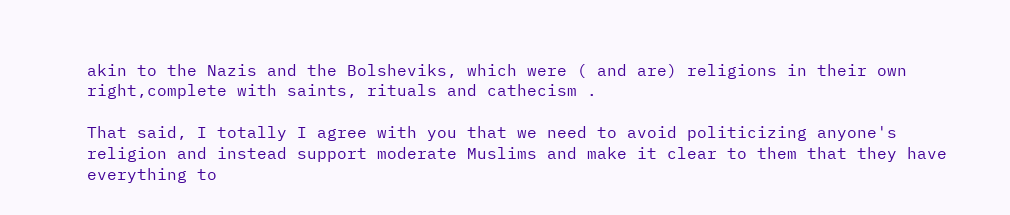akin to the Nazis and the Bolsheviks, which were ( and are) religions in their own right,complete with saints, rituals and cathecism .

That said, I totally I agree with you that we need to avoid politicizing anyone's religion and instead support moderate Muslims and make it clear to them that they have everything to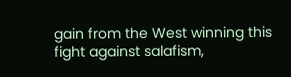gain from the West winning this fight against salafism,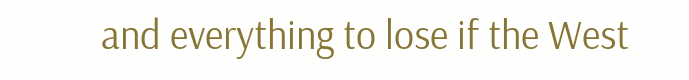and everything to lose if the West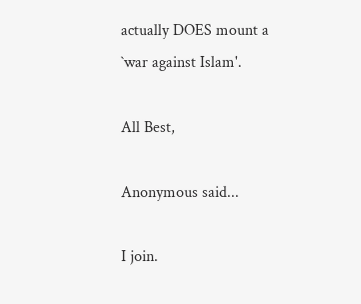actually DOES mount a `war against Islam'.

All Best,

Anonymous said...

I join.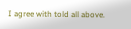I agree with told all above.